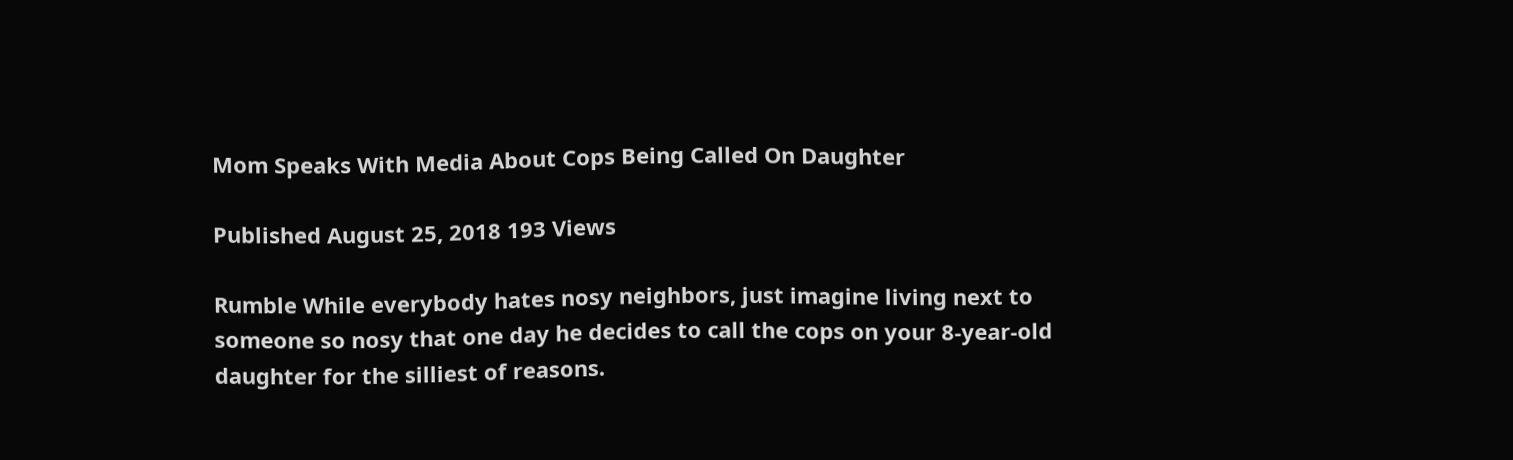Mom Speaks With Media About Cops Being Called On Daughter

Published August 25, 2018 193 Views

Rumble While everybody hates nosy neighbors, just imagine living next to someone so nosy that one day he decides to call the cops on your 8-year-old daughter for the silliest of reasons.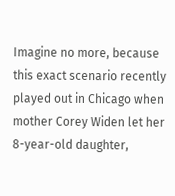Imagine no more, because this exact scenario recently played out in Chicago when mother Corey Widen let her 8-year-old daughter,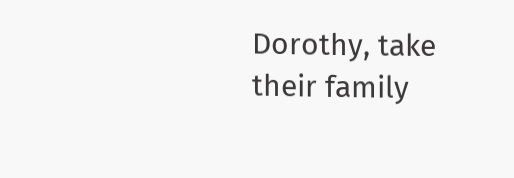Dorothy, take their family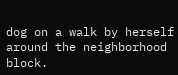dog on a walk by herself around the neighborhood block.